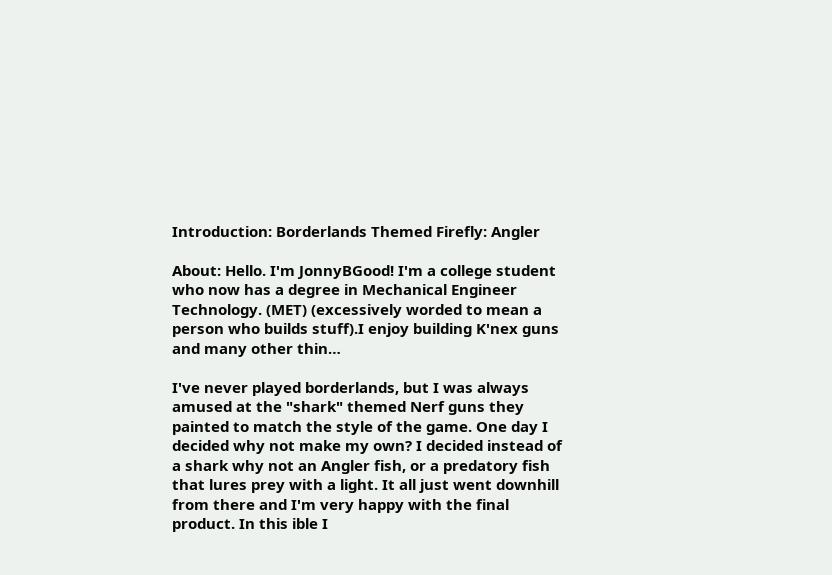Introduction: Borderlands Themed Firefly: Angler

About: Hello. I'm JonnyBGood! I'm a college student who now has a degree in Mechanical Engineer Technology. (MET) (excessively worded to mean a person who builds stuff).I enjoy building K'nex guns and many other thin…

I've never played borderlands, but I was always amused at the "shark" themed Nerf guns they painted to match the style of the game. One day I decided why not make my own? I decided instead of a shark why not an Angler fish, or a predatory fish that lures prey with a light. It all just went downhill from there and I'm very happy with the final product. In this ible I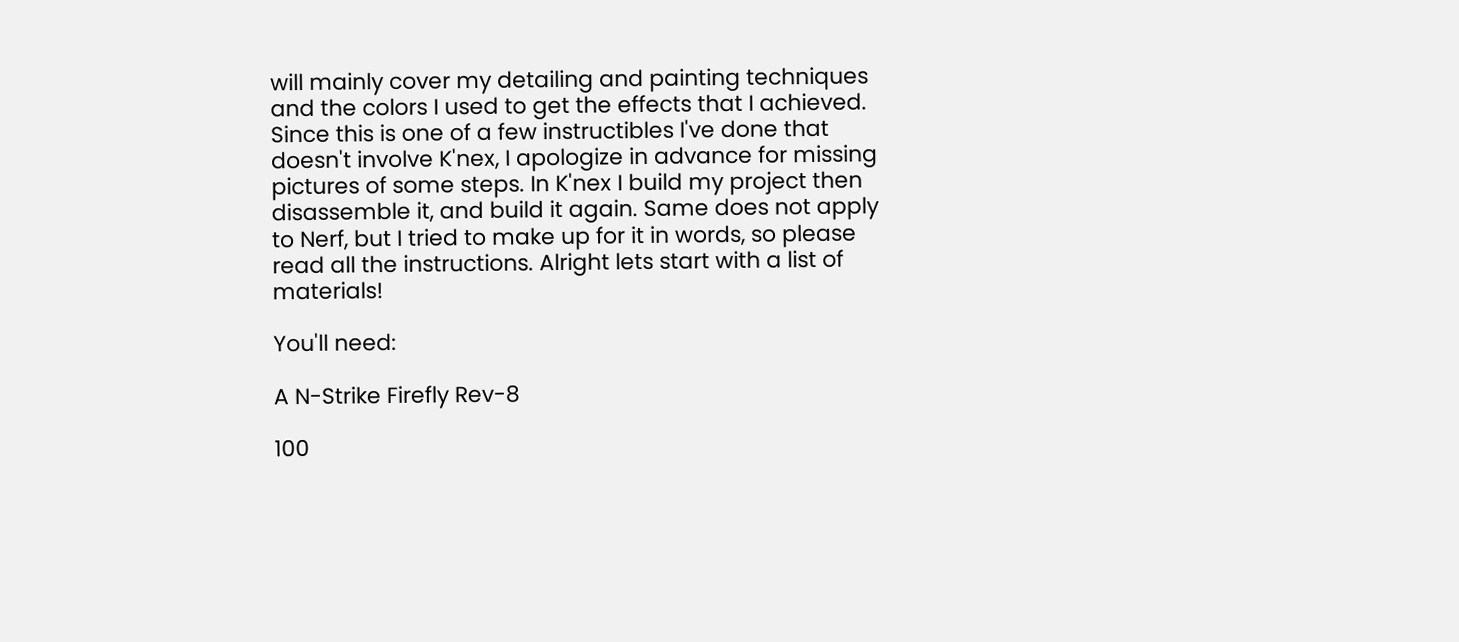will mainly cover my detailing and painting techniques and the colors I used to get the effects that I achieved. Since this is one of a few instructibles I've done that doesn't involve K'nex, I apologize in advance for missing pictures of some steps. In K'nex I build my project then disassemble it, and build it again. Same does not apply to Nerf, but I tried to make up for it in words, so please read all the instructions. Alright lets start with a list of materials!

You'll need:

A N-Strike Firefly Rev-8

100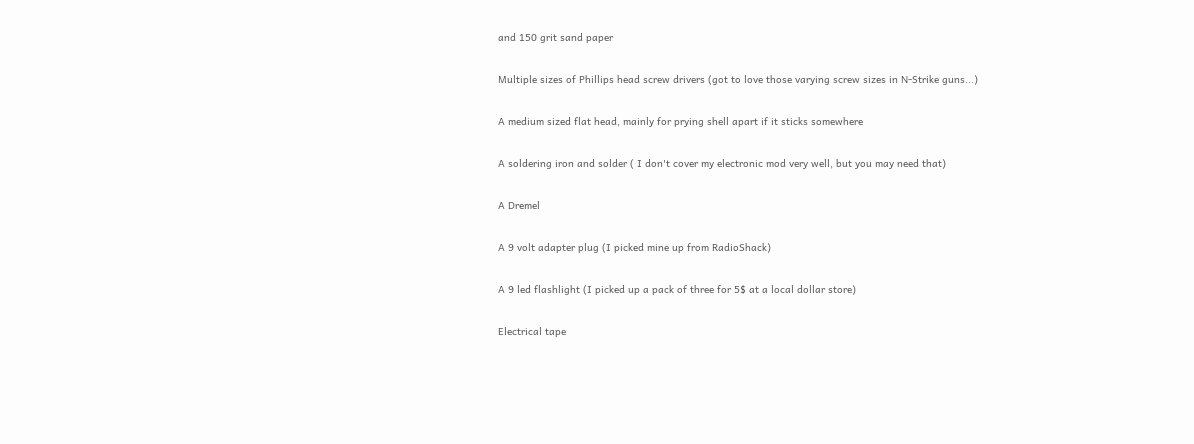and 150 grit sand paper

Multiple sizes of Phillips head screw drivers (got to love those varying screw sizes in N-Strike guns...)

A medium sized flat head, mainly for prying shell apart if it sticks somewhere

A soldering iron and solder ( I don't cover my electronic mod very well, but you may need that)

A Dremel

A 9 volt adapter plug (I picked mine up from RadioShack)

A 9 led flashlight (I picked up a pack of three for 5$ at a local dollar store)

Electrical tape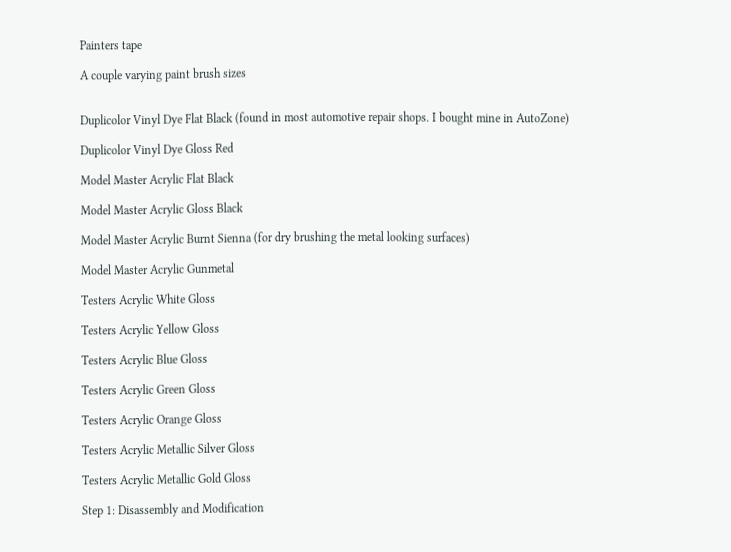Painters tape

A couple varying paint brush sizes


Duplicolor Vinyl Dye Flat Black (found in most automotive repair shops. I bought mine in AutoZone)

Duplicolor Vinyl Dye Gloss Red

Model Master Acrylic Flat Black

Model Master Acrylic Gloss Black

Model Master Acrylic Burnt Sienna (for dry brushing the metal looking surfaces)

Model Master Acrylic Gunmetal

Testers Acrylic White Gloss

Testers Acrylic Yellow Gloss

Testers Acrylic Blue Gloss

Testers Acrylic Green Gloss

Testers Acrylic Orange Gloss

Testers Acrylic Metallic Silver Gloss

Testers Acrylic Metallic Gold Gloss

Step 1: Disassembly and Modification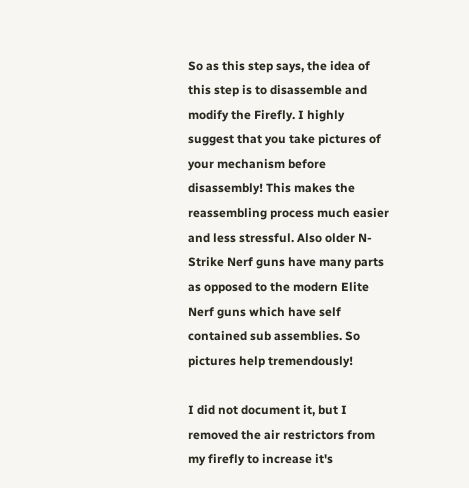So as this step says, the idea of this step is to disassemble and modify the Firefly. I highly suggest that you take pictures of your mechanism before disassembly! This makes the reassembling process much easier and less stressful. Also older N-Strike Nerf guns have many parts as opposed to the modern Elite Nerf guns which have self contained sub assemblies. So pictures help tremendously!

I did not document it, but I removed the air restrictors from my firefly to increase it's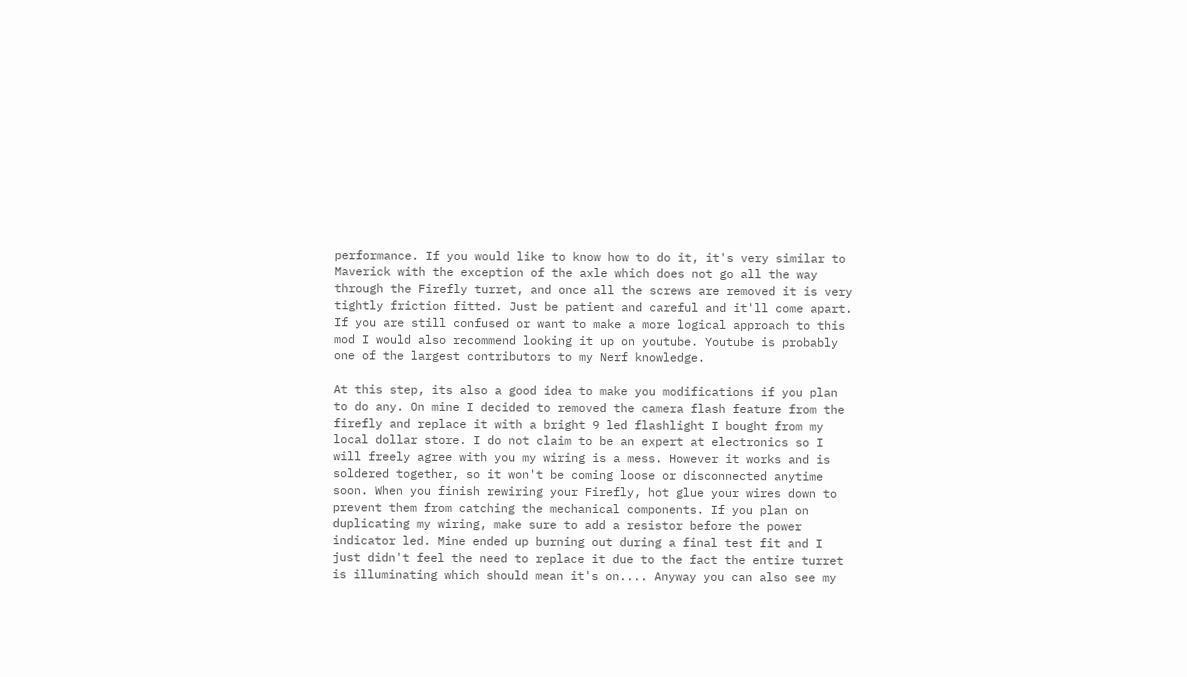performance. If you would like to know how to do it, it's very similar to Maverick with the exception of the axle which does not go all the way through the Firefly turret, and once all the screws are removed it is very tightly friction fitted. Just be patient and careful and it'll come apart. If you are still confused or want to make a more logical approach to this mod I would also recommend looking it up on youtube. Youtube is probably one of the largest contributors to my Nerf knowledge.

At this step, its also a good idea to make you modifications if you plan to do any. On mine I decided to removed the camera flash feature from the firefly and replace it with a bright 9 led flashlight I bought from my local dollar store. I do not claim to be an expert at electronics so I will freely agree with you my wiring is a mess. However it works and is soldered together, so it won't be coming loose or disconnected anytime soon. When you finish rewiring your Firefly, hot glue your wires down to prevent them from catching the mechanical components. If you plan on duplicating my wiring, make sure to add a resistor before the power indicator led. Mine ended up burning out during a final test fit and I just didn't feel the need to replace it due to the fact the entire turret is illuminating which should mean it's on.... Anyway you can also see my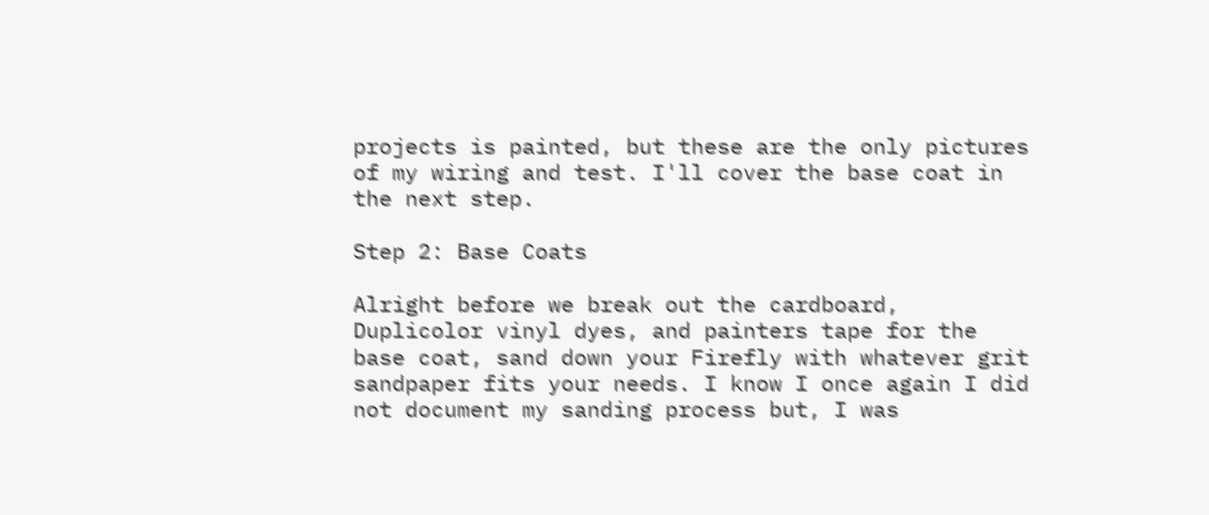projects is painted, but these are the only pictures of my wiring and test. I'll cover the base coat in the next step.

Step 2: Base Coats

Alright before we break out the cardboard, Duplicolor vinyl dyes, and painters tape for the base coat, sand down your Firefly with whatever grit sandpaper fits your needs. I know I once again I did not document my sanding process but, I was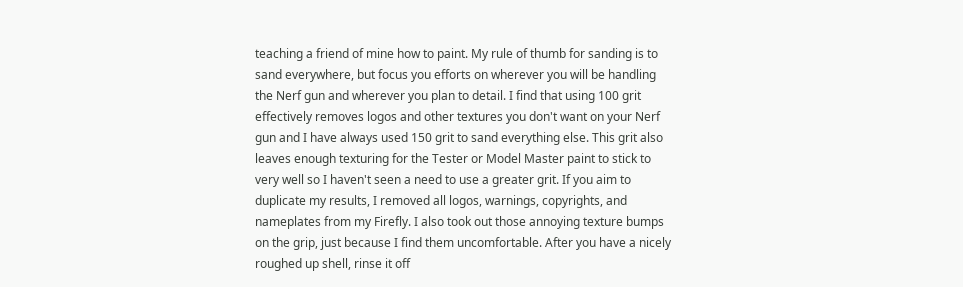teaching a friend of mine how to paint. My rule of thumb for sanding is to sand everywhere, but focus you efforts on wherever you will be handling the Nerf gun and wherever you plan to detail. I find that using 100 grit effectively removes logos and other textures you don't want on your Nerf gun and I have always used 150 grit to sand everything else. This grit also leaves enough texturing for the Tester or Model Master paint to stick to very well so I haven't seen a need to use a greater grit. If you aim to duplicate my results, I removed all logos, warnings, copyrights, and nameplates from my Firefly. I also took out those annoying texture bumps on the grip, just because I find them uncomfortable. After you have a nicely roughed up shell, rinse it off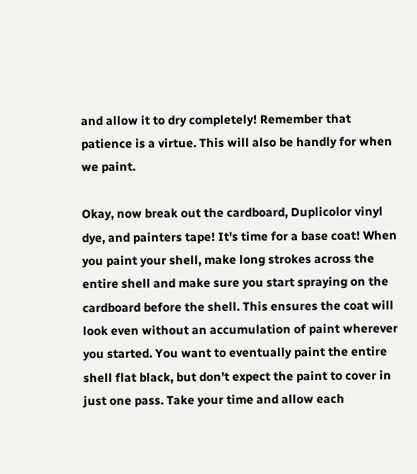and allow it to dry completely! Remember that patience is a virtue. This will also be handly for when we paint.

Okay, now break out the cardboard, Duplicolor vinyl dye, and painters tape! It's time for a base coat! When you paint your shell, make long strokes across the entire shell and make sure you start spraying on the cardboard before the shell. This ensures the coat will look even without an accumulation of paint wherever you started. You want to eventually paint the entire shell flat black, but don't expect the paint to cover in just one pass. Take your time and allow each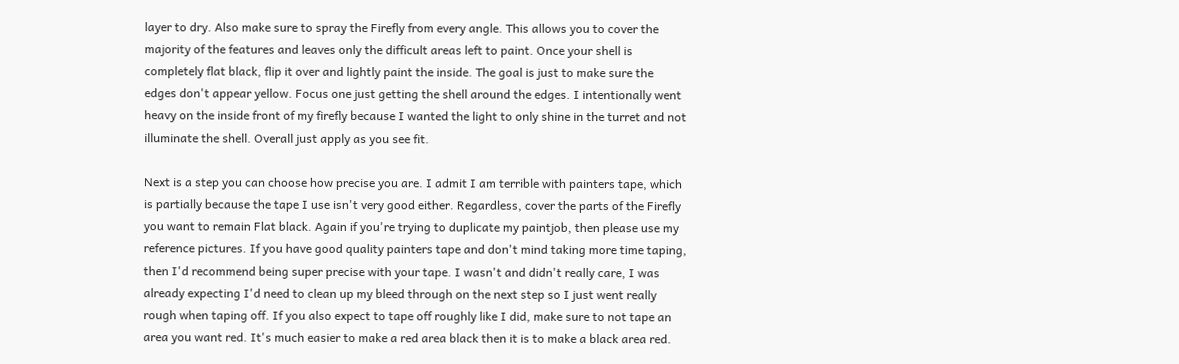layer to dry. Also make sure to spray the Firefly from every angle. This allows you to cover the majority of the features and leaves only the difficult areas left to paint. Once your shell is completely flat black, flip it over and lightly paint the inside. The goal is just to make sure the edges don't appear yellow. Focus one just getting the shell around the edges. I intentionally went heavy on the inside front of my firefly because I wanted the light to only shine in the turret and not illuminate the shell. Overall just apply as you see fit.

Next is a step you can choose how precise you are. I admit I am terrible with painters tape, which is partially because the tape I use isn't very good either. Regardless, cover the parts of the Firefly you want to remain Flat black. Again if you're trying to duplicate my paintjob, then please use my reference pictures. If you have good quality painters tape and don't mind taking more time taping, then I'd recommend being super precise with your tape. I wasn't and didn't really care, I was already expecting I'd need to clean up my bleed through on the next step so I just went really rough when taping off. If you also expect to tape off roughly like I did, make sure to not tape an area you want red. It's much easier to make a red area black then it is to make a black area red.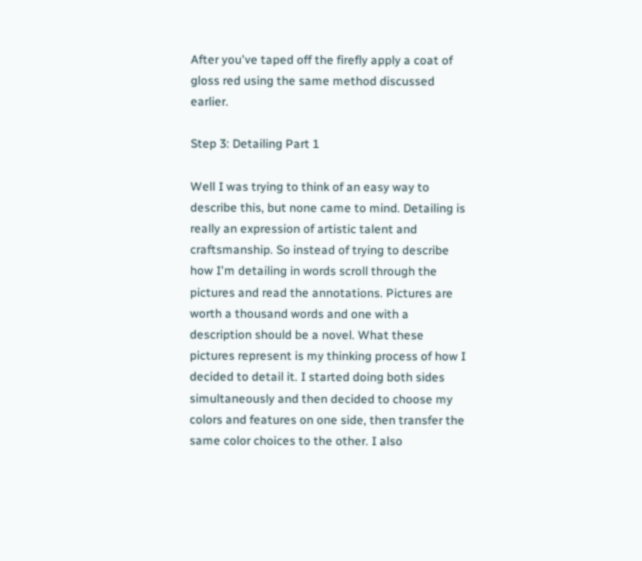After you've taped off the firefly apply a coat of gloss red using the same method discussed earlier.

Step 3: Detailing Part 1

Well I was trying to think of an easy way to describe this, but none came to mind. Detailing is really an expression of artistic talent and craftsmanship. So instead of trying to describe how I'm detailing in words scroll through the pictures and read the annotations. Pictures are worth a thousand words and one with a description should be a novel. What these pictures represent is my thinking process of how I decided to detail it. I started doing both sides simultaneously and then decided to choose my colors and features on one side, then transfer the same color choices to the other. I also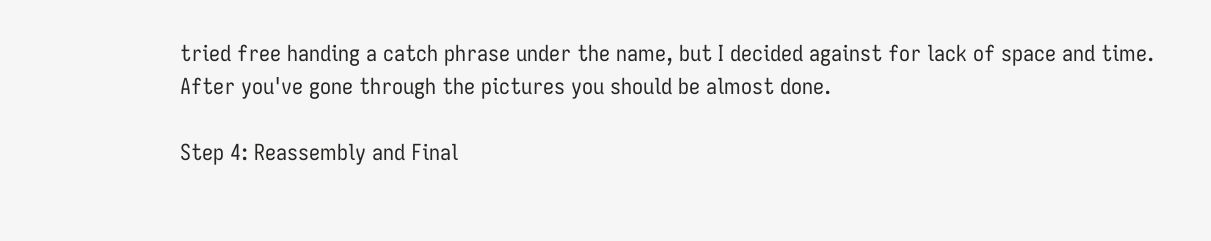tried free handing a catch phrase under the name, but I decided against for lack of space and time. After you've gone through the pictures you should be almost done.

Step 4: Reassembly and Final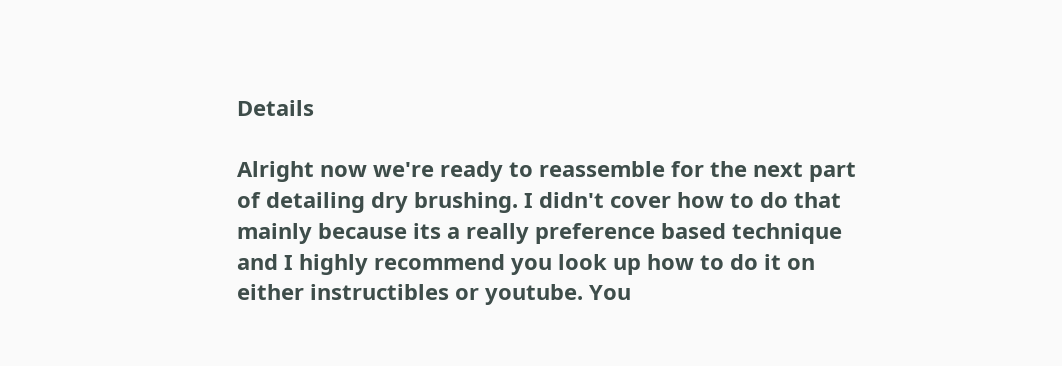Details

Alright now we're ready to reassemble for the next part of detailing dry brushing. I didn't cover how to do that mainly because its a really preference based technique and I highly recommend you look up how to do it on either instructibles or youtube. You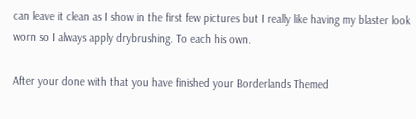can leave it clean as I show in the first few pictures but I really like having my blaster look worn so I always apply drybrushing. To each his own.

After your done with that you have finished your Borderlands Themed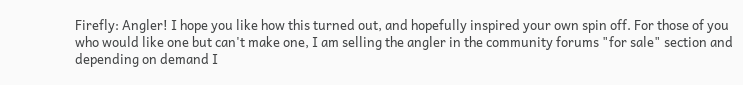Firefly: Angler! I hope you like how this turned out, and hopefully inspired your own spin off. For those of you who would like one but can't make one, I am selling the angler in the community forums "for sale" section and depending on demand I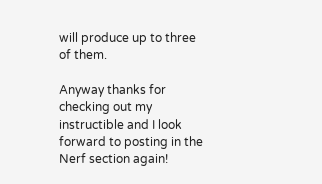will produce up to three of them.

Anyway thanks for checking out my instructible and I look forward to posting in the Nerf section again!